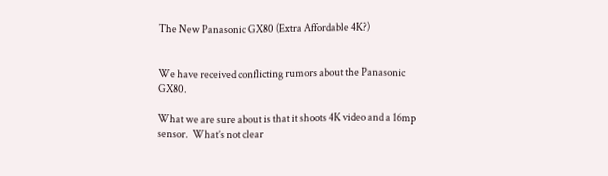The New Panasonic GX80 (Extra Affordable 4K?)


We have received conflicting rumors about the Panasonic GX80.

What we are sure about is that it shoots 4K video and a 16mp sensor.  What’s not clear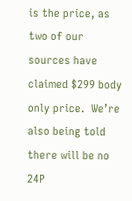is the price, as two of our sources have claimed $299 body only price.  We’re also being told there will be no 24P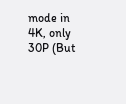mode in 4K, only 30P (But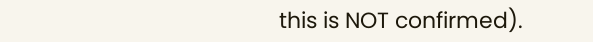this is NOT confirmed).